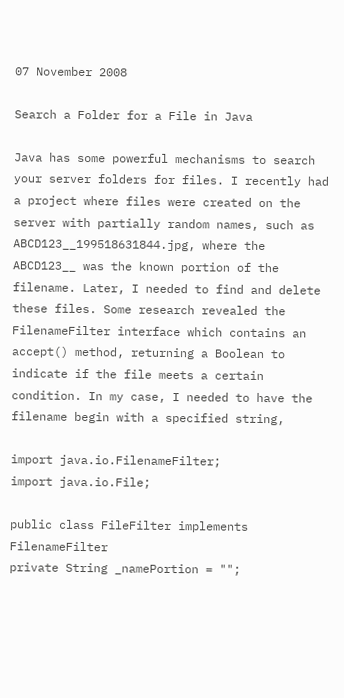07 November 2008

Search a Folder for a File in Java

Java has some powerful mechanisms to search your server folders for files. I recently had a project where files were created on the server with partially random names, such as ABCD123__199518631844.jpg, where the ABCD123__ was the known portion of the filename. Later, I needed to find and delete these files. Some research revealed the FilenameFilter interface which contains an accept() method, returning a Boolean to indicate if the file meets a certain condition. In my case, I needed to have the filename begin with a specified string,

import java.io.FilenameFilter;
import java.io.File;

public class FileFilter implements FilenameFilter
private String _namePortion = "";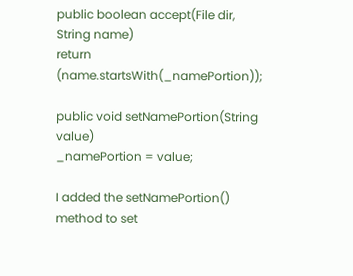public boolean accept(File dir, String name)
return (name.startsWith(_namePortion));

public void setNamePortion(String value)
_namePortion = value;

I added the setNamePortion() method to set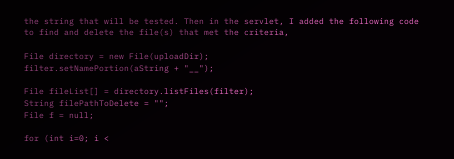the string that will be tested. Then in the servlet, I added the following code to find and delete the file(s) that met the criteria,

File directory = new File(uploadDir);
filter.setNamePortion(aString + "__");

File fileList[] = directory.listFiles(filter);
String filePathToDelete = "";
File f = null;

for (int i=0; i <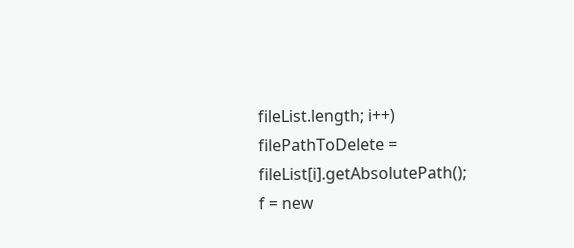fileList.length; i++)
filePathToDelete = fileList[i].getAbsolutePath();
f = new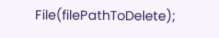File(filePathToDelete);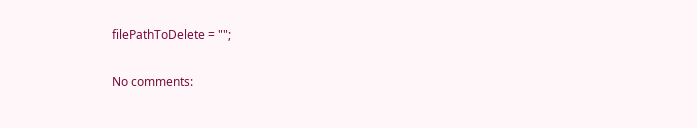filePathToDelete = "";

No comments: